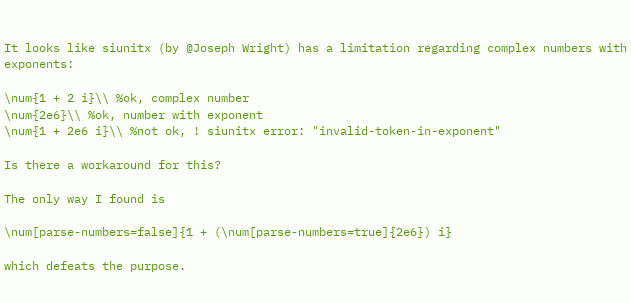It looks like siunitx (by @Joseph Wright) has a limitation regarding complex numbers with exponents:

\num{1 + 2 i}\\ %ok, complex number
\num{2e6}\\ %ok, number with exponent
\num{1 + 2e6 i}\\ %not ok, ! siunitx error: "invalid-token-in-exponent"

Is there a workaround for this?

The only way I found is

\num[parse-numbers=false]{1 + (\num[parse-numbers=true]{2e6}) i}

which defeats the purpose.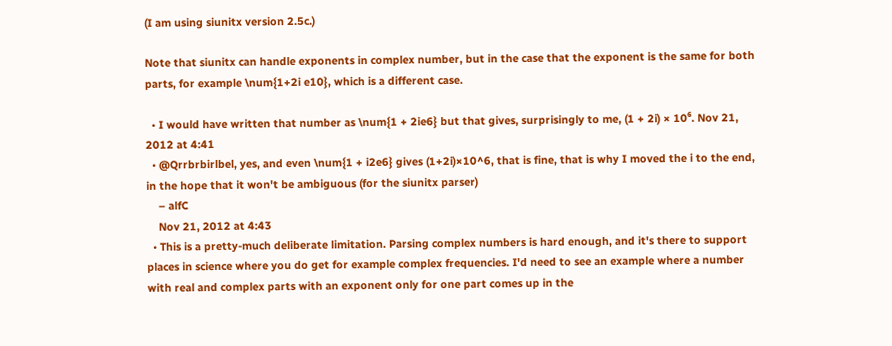(I am using siunitx version 2.5c.)

Note that siunitx can handle exponents in complex number, but in the case that the exponent is the same for both parts, for example \num{1+2i e10}, which is a different case.

  • I would have written that number as \num{1 + 2ie6} but that gives, surprisingly to me, (1 + 2i) × 10⁶. Nov 21, 2012 at 4:41
  • @Qrrbrbirlbel, yes, and even \num{1 + i2e6} gives (1+2i)×10^6, that is fine, that is why I moved the i to the end, in the hope that it won't be ambiguous (for the siunitx parser)
    – alfC
    Nov 21, 2012 at 4:43
  • This is a pretty-much deliberate limitation. Parsing complex numbers is hard enough, and it's there to support places in science where you do get for example complex frequencies. I'd need to see an example where a number with real and complex parts with an exponent only for one part comes up in the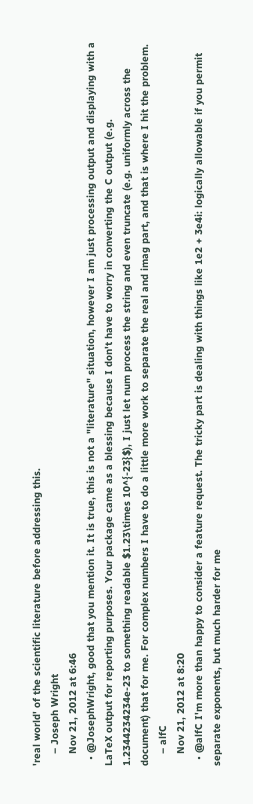'real world' of the scientific literature before addressing this.
    – Joseph Wright
    Nov 21, 2012 at 6:46
  • @JosephWright, good that you mention it. It is true, this is not a "literature" situation, however I am just processing output and displaying with a LaTeX output for reporting purposes. Your package came as a blessing because I don't have to worry in converting the C output (e.g. 1.2344234234e-23 to something readable $1.23\times 10^{-23}$), I just let num process the string and even truncate (e.g. uniformly across the document) that for me. For complex numbers I have to do a little more work to separate the real and imag part, and that is where I hit the problem.
    – alfC
    Nov 21, 2012 at 8:20
  • @alfC I'm more than happy to consider a feature request. The tricky part is dealing with things like 1e2 + 3e4i: logically allowable if you permit separate exponents, but much harder for me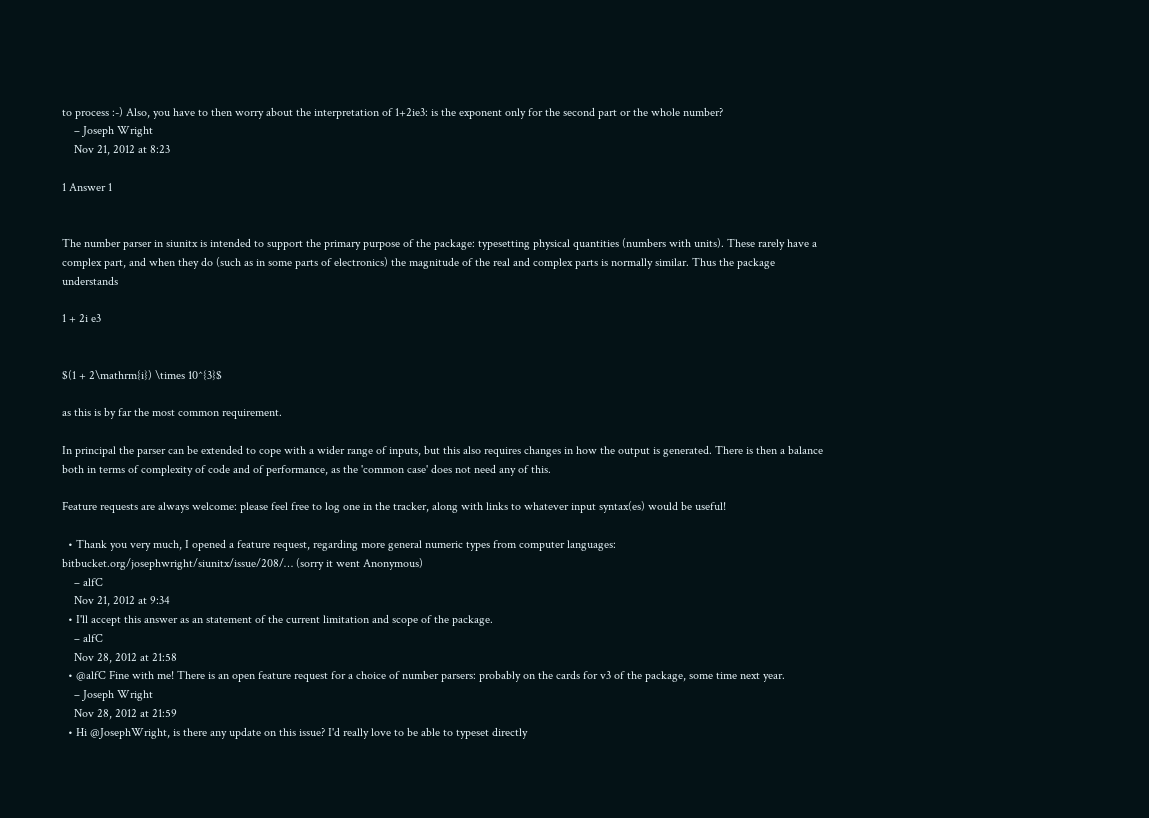to process :-) Also, you have to then worry about the interpretation of 1+2ie3: is the exponent only for the second part or the whole number?
    – Joseph Wright
    Nov 21, 2012 at 8:23

1 Answer 1


The number parser in siunitx is intended to support the primary purpose of the package: typesetting physical quantities (numbers with units). These rarely have a complex part, and when they do (such as in some parts of electronics) the magnitude of the real and complex parts is normally similar. Thus the package understands

1 + 2i e3


$(1 + 2\mathrm{i}) \times 10^{3}$

as this is by far the most common requirement.

In principal the parser can be extended to cope with a wider range of inputs, but this also requires changes in how the output is generated. There is then a balance both in terms of complexity of code and of performance, as the 'common case' does not need any of this.

Feature requests are always welcome: please feel free to log one in the tracker, along with links to whatever input syntax(es) would be useful!

  • Thank you very much, I opened a feature request, regarding more general numeric types from computer languages: bitbucket.org/josephwright/siunitx/issue/208/… (sorry it went Anonymous)
    – alfC
    Nov 21, 2012 at 9:34
  • I'll accept this answer as an statement of the current limitation and scope of the package.
    – alfC
    Nov 28, 2012 at 21:58
  • @alfC Fine with me! There is an open feature request for a choice of number parsers: probably on the cards for v3 of the package, some time next year.
    – Joseph Wright
    Nov 28, 2012 at 21:59
  • Hi @JosephWright, is there any update on this issue? I'd really love to be able to typeset directly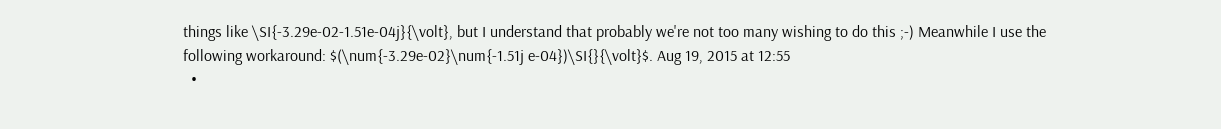things like \SI{-3.29e-02-1.51e-04j}{\volt}, but I understand that probably we're not too many wishing to do this ;-) Meanwhile I use the following workaround: $(\num{-3.29e-02}\num{-1.51j e-04})\SI{}{\volt}$. Aug 19, 2015 at 12:55
  •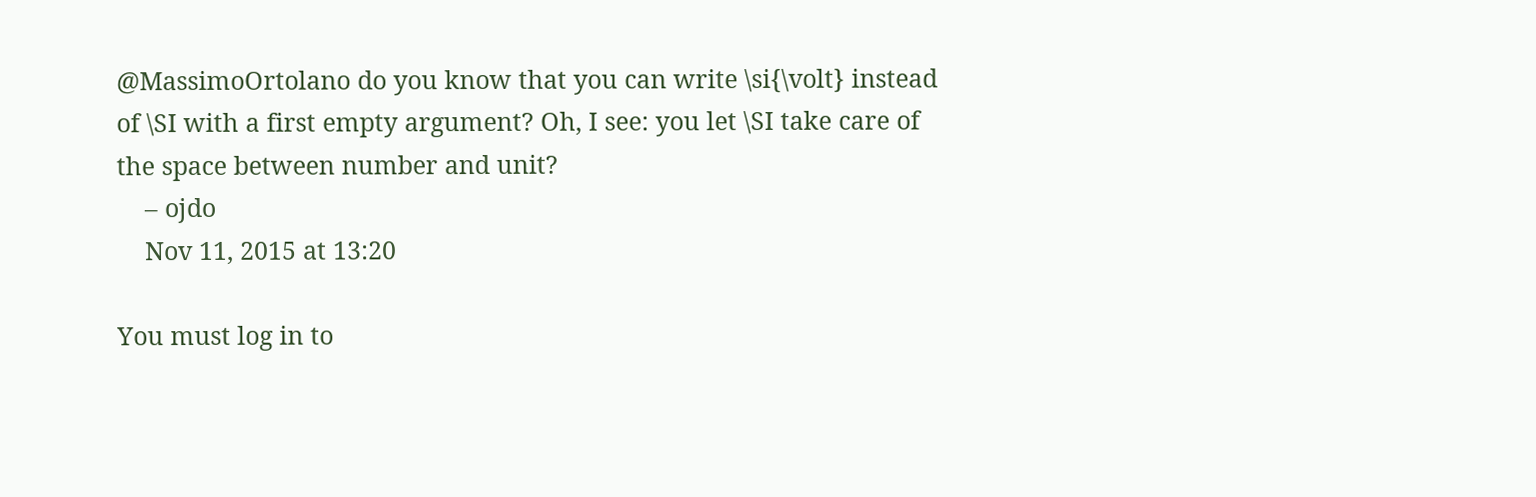@MassimoOrtolano do you know that you can write \si{\volt} instead of \SI with a first empty argument? Oh, I see: you let \SI take care of the space between number and unit?
    – ojdo
    Nov 11, 2015 at 13:20

You must log in to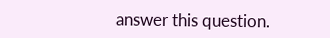answer this question.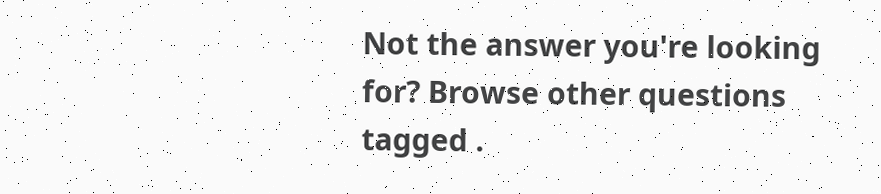Not the answer you're looking for? Browse other questions tagged .